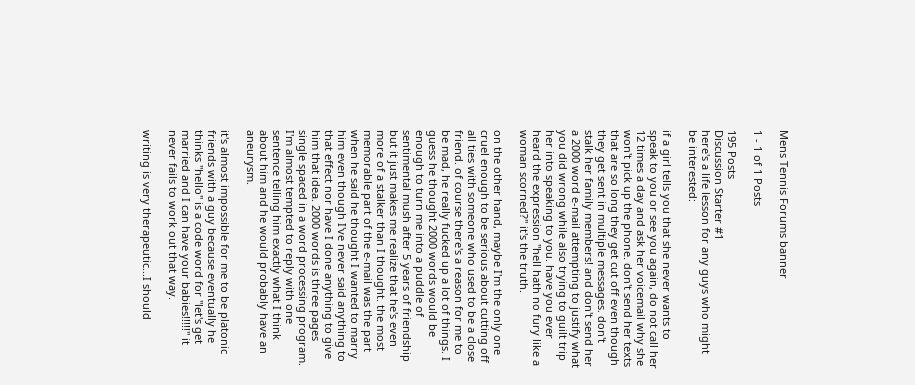Mens Tennis Forums banner

1 - 1 of 1 Posts

195 Posts
Discussion Starter #1
here's a life lesson for any guys who might be interested:

if a girl tells you that she never wants to speak to you or see you again, do not call her 12 times a day and ask her voicemail why she won't pick up the phone. don't send her texts that are so long they get cut off even though they get sent in multiple messages. don't stalk her family members! and don't send her a 2000 word e-mail attempting to justify what you did wrong while also trying to guilt trip her into speaking to you. have you ever heard the expression "hell hath no fury like a woman scorned?" it's the truth.

on the other hand, maybe I'm the only one cruel enough to be serious about cutting off all ties with someone who used to be a close friend. of course there's a reason for me to be mad, he really fucked up a lot of things. I guess he thought 2000 words would be enough to turn me into a puddle of sentimental mush after 5 years of friendship but it just makes me realize that he's even more of a stalker than I thought. the most memorable part of the e-mail was the part when he said he thought I wanted to marry him even though I've never said anything to that effect nor have I done anything to give him that idea. 2000 words is three pages single spaced in a word processing program. I'm almost tempted to reply with one sentence telling him exactly what I think about him and he would probably have an aneurysm.

it's almost impossible for me to be platonic friends with a guy because eventually he thinks "hello" is a code word for "let's get married and I can have your babies!!!!!" it never fails to work out that way.

writing is very therapeutic...I should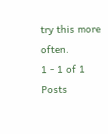try this more often.
1 - 1 of 1 Posts